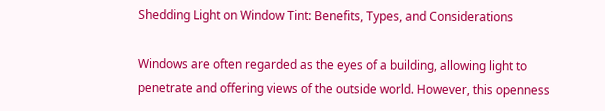Shedding Light on Window Tint: Benefits, Types, and Considerations

Windows are often regarded as the eyes of a building, allowing light to penetrate and offering views of the outside world. However, this openness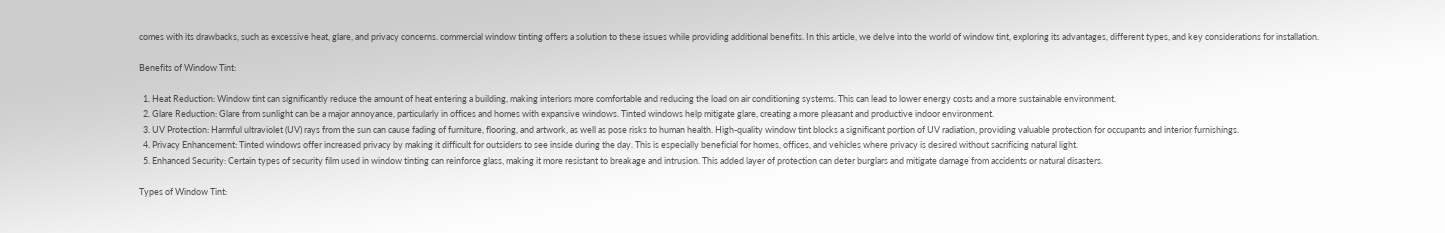comes with its drawbacks, such as excessive heat, glare, and privacy concerns. commercial window tinting offers a solution to these issues while providing additional benefits. In this article, we delve into the world of window tint, exploring its advantages, different types, and key considerations for installation.

Benefits of Window Tint:

  1. Heat Reduction: Window tint can significantly reduce the amount of heat entering a building, making interiors more comfortable and reducing the load on air conditioning systems. This can lead to lower energy costs and a more sustainable environment.
  2. Glare Reduction: Glare from sunlight can be a major annoyance, particularly in offices and homes with expansive windows. Tinted windows help mitigate glare, creating a more pleasant and productive indoor environment.
  3. UV Protection: Harmful ultraviolet (UV) rays from the sun can cause fading of furniture, flooring, and artwork, as well as pose risks to human health. High-quality window tint blocks a significant portion of UV radiation, providing valuable protection for occupants and interior furnishings.
  4. Privacy Enhancement: Tinted windows offer increased privacy by making it difficult for outsiders to see inside during the day. This is especially beneficial for homes, offices, and vehicles where privacy is desired without sacrificing natural light.
  5. Enhanced Security: Certain types of security film used in window tinting can reinforce glass, making it more resistant to breakage and intrusion. This added layer of protection can deter burglars and mitigate damage from accidents or natural disasters.

Types of Window Tint: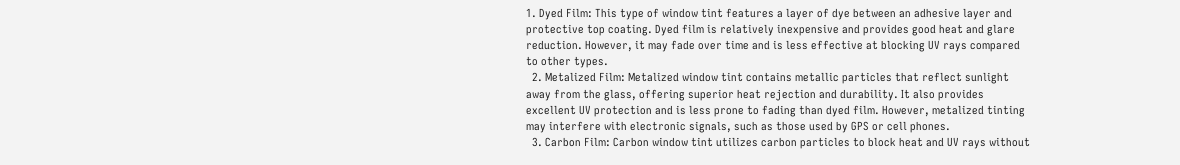1. Dyed Film: This type of window tint features a layer of dye between an adhesive layer and protective top coating. Dyed film is relatively inexpensive and provides good heat and glare reduction. However, it may fade over time and is less effective at blocking UV rays compared to other types.
  2. Metalized Film: Metalized window tint contains metallic particles that reflect sunlight away from the glass, offering superior heat rejection and durability. It also provides excellent UV protection and is less prone to fading than dyed film. However, metalized tinting may interfere with electronic signals, such as those used by GPS or cell phones.
  3. Carbon Film: Carbon window tint utilizes carbon particles to block heat and UV rays without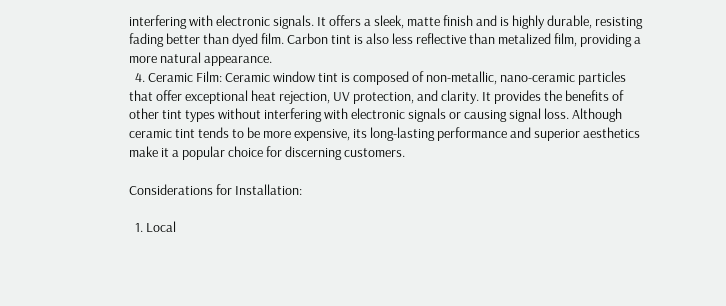interfering with electronic signals. It offers a sleek, matte finish and is highly durable, resisting fading better than dyed film. Carbon tint is also less reflective than metalized film, providing a more natural appearance.
  4. Ceramic Film: Ceramic window tint is composed of non-metallic, nano-ceramic particles that offer exceptional heat rejection, UV protection, and clarity. It provides the benefits of other tint types without interfering with electronic signals or causing signal loss. Although ceramic tint tends to be more expensive, its long-lasting performance and superior aesthetics make it a popular choice for discerning customers.

Considerations for Installation:

  1. Local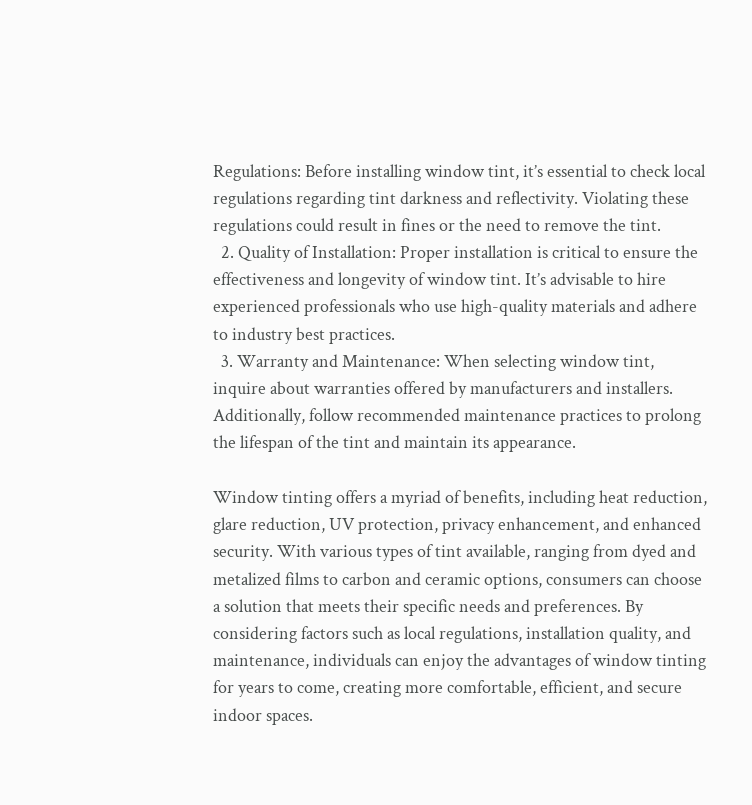Regulations: Before installing window tint, it’s essential to check local regulations regarding tint darkness and reflectivity. Violating these regulations could result in fines or the need to remove the tint.
  2. Quality of Installation: Proper installation is critical to ensure the effectiveness and longevity of window tint. It’s advisable to hire experienced professionals who use high-quality materials and adhere to industry best practices.
  3. Warranty and Maintenance: When selecting window tint, inquire about warranties offered by manufacturers and installers. Additionally, follow recommended maintenance practices to prolong the lifespan of the tint and maintain its appearance.

Window tinting offers a myriad of benefits, including heat reduction, glare reduction, UV protection, privacy enhancement, and enhanced security. With various types of tint available, ranging from dyed and metalized films to carbon and ceramic options, consumers can choose a solution that meets their specific needs and preferences. By considering factors such as local regulations, installation quality, and maintenance, individuals can enjoy the advantages of window tinting for years to come, creating more comfortable, efficient, and secure indoor spaces.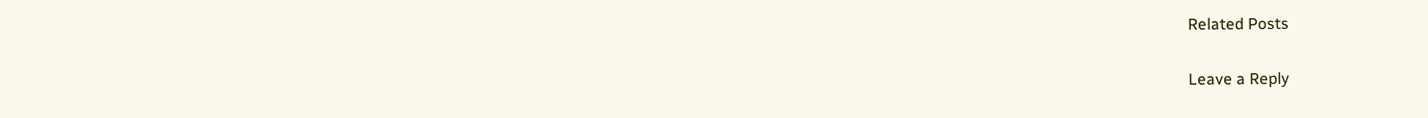Related Posts

Leave a Reply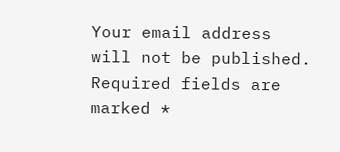Your email address will not be published. Required fields are marked *